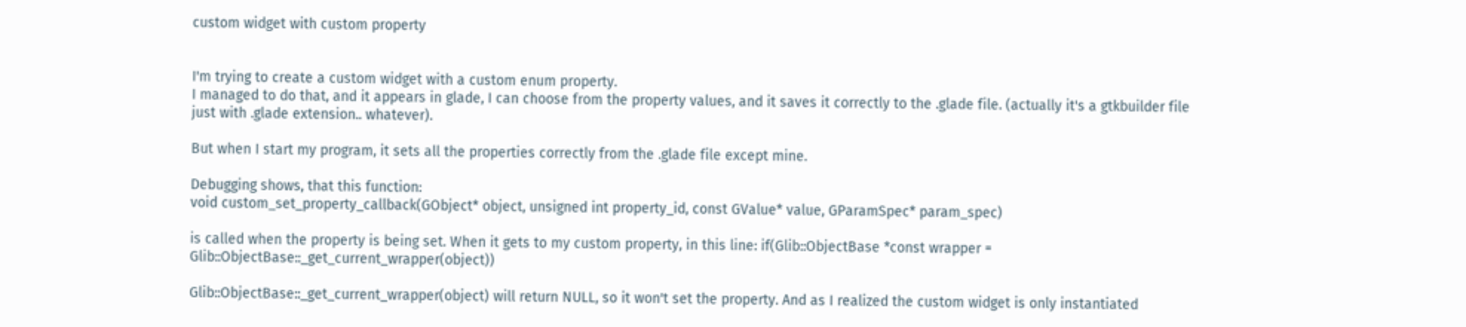custom widget with custom property


I'm trying to create a custom widget with a custom enum property.
I managed to do that, and it appears in glade, I can choose from the property values, and it saves it correctly to the .glade file. (actually it's a gtkbuilder file just with .glade extension.. whatever).

But when I start my program, it sets all the properties correctly from the .glade file except mine.

Debugging shows, that this function:
void custom_set_property_callback(GObject* object, unsigned int property_id, const GValue* value, GParamSpec* param_spec)

is called when the property is being set. When it gets to my custom property, in this line: if(Glib::ObjectBase *const wrapper = Glib::ObjectBase::_get_current_wrapper(object))

Glib::ObjectBase::_get_current_wrapper(object) will return NULL, so it won't set the property. And as I realized the custom widget is only instantiated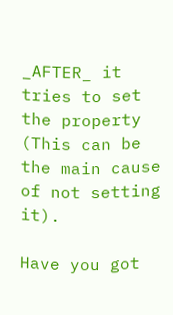_AFTER_ it tries to set the property (This can be the main cause of not setting it).

Have you got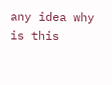any idea why is this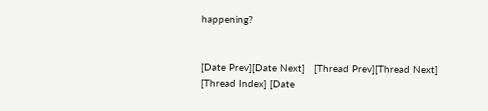happening?


[Date Prev][Date Next]   [Thread Prev][Thread Next]   [Thread Index] [Date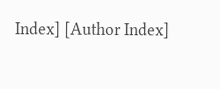Index] [Author Index]